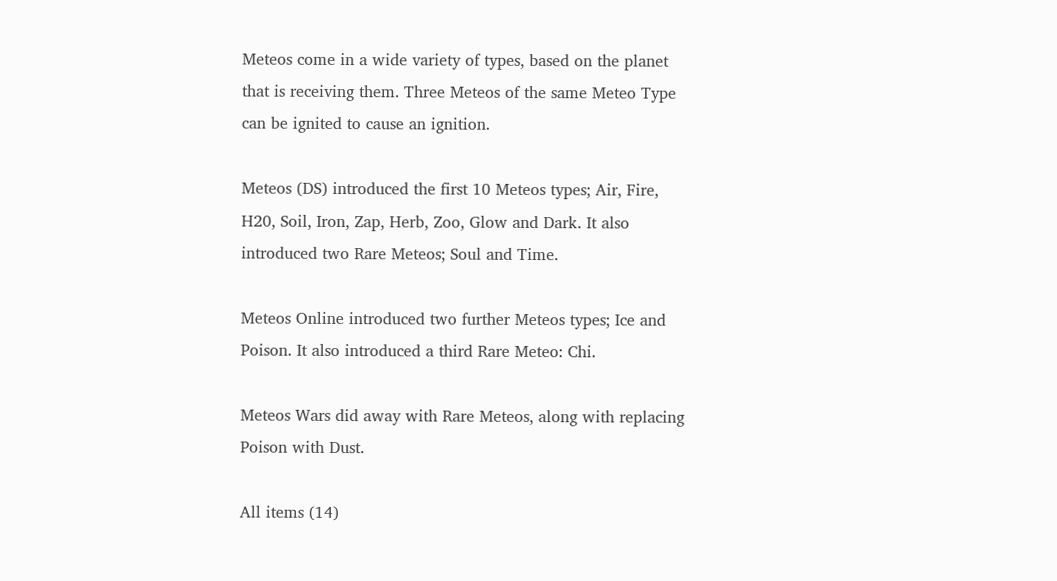Meteos come in a wide variety of types, based on the planet that is receiving them. Three Meteos of the same Meteo Type can be ignited to cause an ignition.

Meteos (DS) introduced the first 10 Meteos types; Air, Fire, H20, Soil, Iron, Zap, Herb, Zoo, Glow and Dark. It also introduced two Rare Meteos; Soul and Time.

Meteos Online introduced two further Meteos types; Ice and Poison. It also introduced a third Rare Meteo: Chi.

Meteos Wars did away with Rare Meteos, along with replacing Poison with Dust.

All items (14)